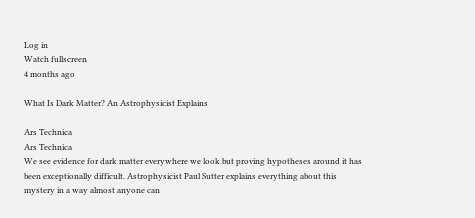Log in
Watch fullscreen
4 months ago

What Is Dark Matter? An Astrophysicist Explains

Ars Technica
Ars Technica
We see evidence for dark matter everywhere we look but proving hypotheses around it has been exceptionally difficult. Astrophysicist Paul Sutter explains everything about this mystery in a way almost anyone can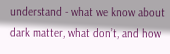understand - what we know about dark matter, what don’t, and how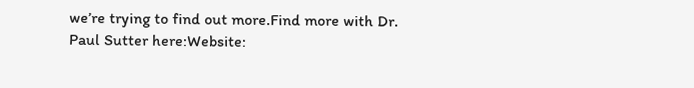we’re trying to find out more.Find more with Dr. Paul Sutter here:Website: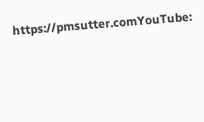https://pmsutter.comYouTube: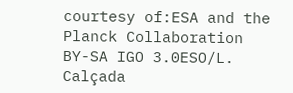courtesy of:ESA and the Planck Collaboration BY-SA IGO 3.0ESO/L. Calçada